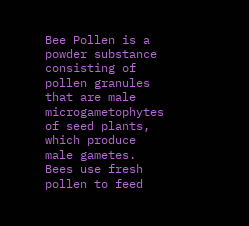Bee Pollen is a powder substance consisting of pollen granules that are male microgametophytes of seed plants, which produce male gametes. Bees use fresh pollen to feed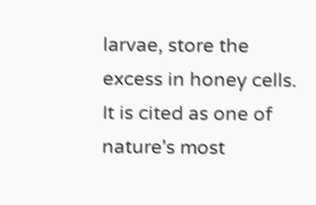larvae, store the excess in honey cells. It is cited as one of nature's most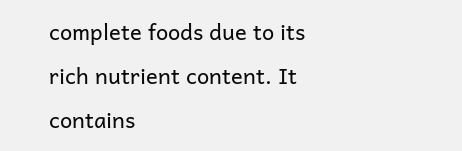complete foods due to its rich nutrient content. It contains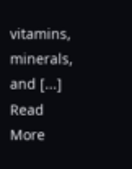vitamins, minerals, and [...]
Read More